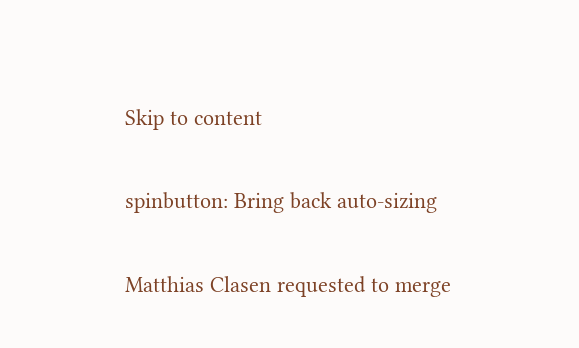Skip to content

spinbutton: Bring back auto-sizing

Matthias Clasen requested to merge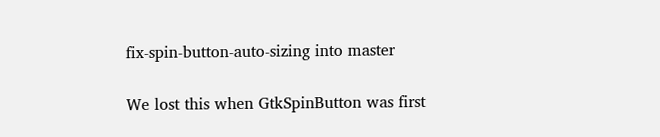fix-spin-button-auto-sizing into master

We lost this when GtkSpinButton was first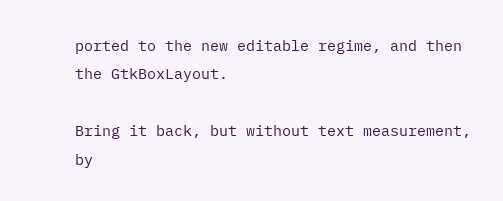ported to the new editable regime, and then the GtkBoxLayout.

Bring it back, but without text measurement, by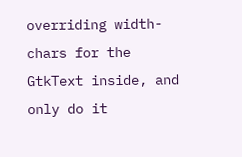overriding width-chars for the GtkText inside, and only do it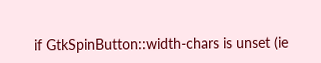if GtkSpinButton::width-chars is unset (ie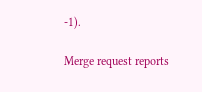-1).

Merge request reports